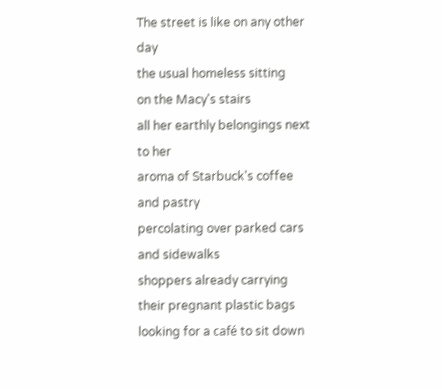The street is like on any other day
the usual homeless sitting
on the Macy's stairs
all her earthly belongings next to her
aroma of Starbuck's coffee and pastry
percolating over parked cars and sidewalks
shoppers already carrying their pregnant plastic bags
looking for a café to sit down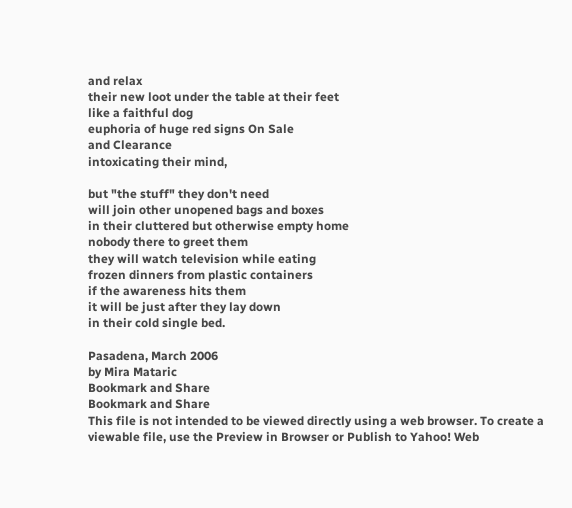and relax
their new loot under the table at their feet
like a faithful dog
euphoria of huge red signs On Sale
and Clearance
intoxicating their mind,

but "the stuff" they don't need
will join other unopened bags and boxes
in their cluttered but otherwise empty home
nobody there to greet them
they will watch television while eating
frozen dinners from plastic containers
if the awareness hits them
it will be just after they lay down
in their cold single bed.

Pasadena, March 2006
by Mira Mataric
Bookmark and Share
Bookmark and Share
This file is not intended to be viewed directly using a web browser. To create a viewable file, use the Preview in Browser or Publish to Yahoo! Web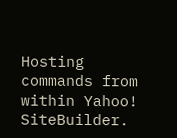Hosting commands from within Yahoo! SiteBuilder.